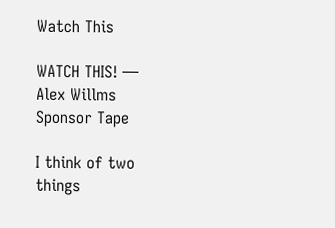Watch This

WATCH THIS! — Alex Willms Sponsor Tape

I think of two things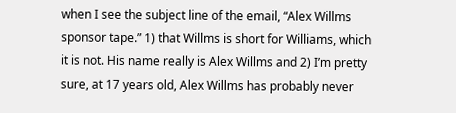when I see the subject line of the email, “Alex Willms sponsor tape.” 1) that Willms is short for Williams, which it is not. His name really is Alex Willms and 2) I’m pretty sure, at 17 years old, Alex Willms has probably never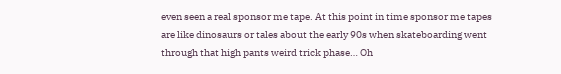even seen a real sponsor me tape. At this point in time sponsor me tapes are like dinosaurs or tales about the early 90s when skateboarding went through that high pants weird trick phase… Oh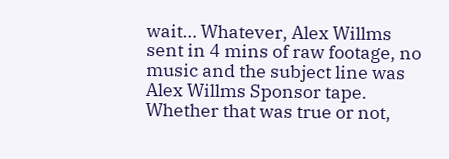wait… Whatever, Alex Willms sent in 4 mins of raw footage, no music and the subject line was Alex Willms Sponsor tape. Whether that was true or not,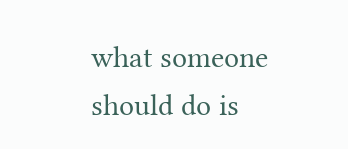what someone should do is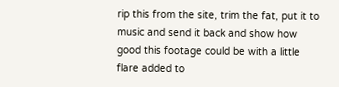rip this from the site, trim the fat, put it to music and send it back and show how good this footage could be with a little flare added to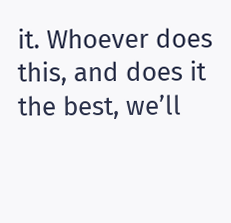it. Whoever does this, and does it the best, we’ll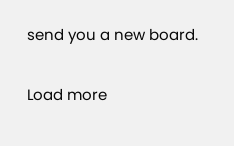send you a new board.

Load more